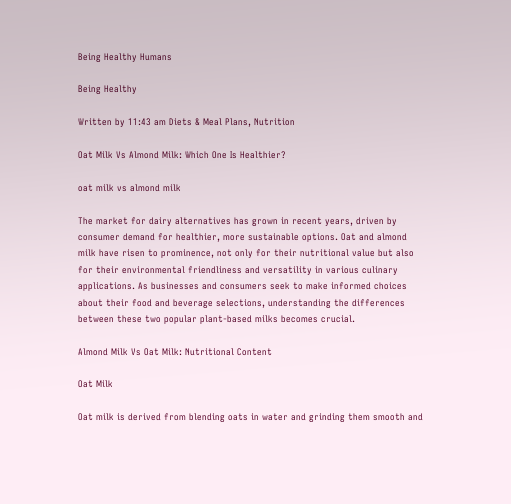Being Healthy Humans

Being Healthy

Written by 11:43 am Diets & Meal Plans, Nutrition

Oat Milk Vs Almond Milk: Which One Is Healthier?

oat milk vs almond milk

The market for dairy alternatives has grown in recent years, driven by consumer demand for healthier, more sustainable options. Oat and almond milk have risen to prominence, not only for their nutritional value but also for their environmental friendliness and versatility in various culinary applications. As businesses and consumers seek to make informed choices about their food and beverage selections, understanding the differences between these two popular plant-based milks becomes crucial.

Almond Milk Vs Oat Milk: Nutritional Content

Oat Milk

Oat milk is derived from blending oats in water and grinding them smooth and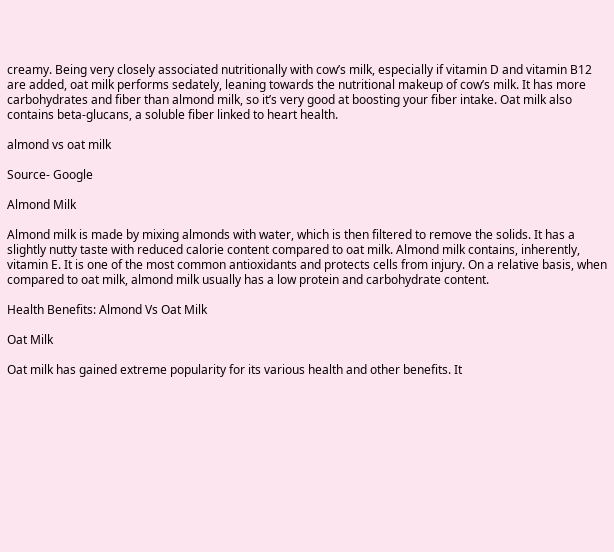creamy. Being very closely associated nutritionally with cow’s milk, especially if vitamin D and vitamin B12 are added, oat milk performs sedately, leaning towards the nutritional makeup of cow’s milk. It has more carbohydrates and fiber than almond milk, so it’s very good at boosting your fiber intake. Oat milk also contains beta-glucans, a soluble fiber linked to heart health.

almond vs oat milk

Source- Google

Almond Milk

Almond milk is made by mixing almonds with water, which is then filtered to remove the solids. It has a slightly nutty taste with reduced calorie content compared to oat milk. Almond milk contains, inherently, vitamin E. It is one of the most common antioxidants and protects cells from injury. On a relative basis, when compared to oat milk, almond milk usually has a low protein and carbohydrate content.

Health Benefits: Almond Vs Oat Milk

Oat Milk

Oat milk has gained extreme popularity for its various health and other benefits. It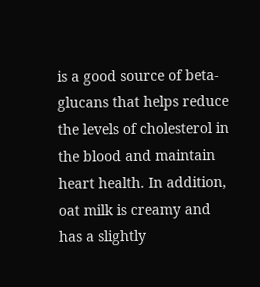is a good source of beta-glucans that helps reduce the levels of cholesterol in the blood and maintain heart health. In addition, oat milk is creamy and has a slightly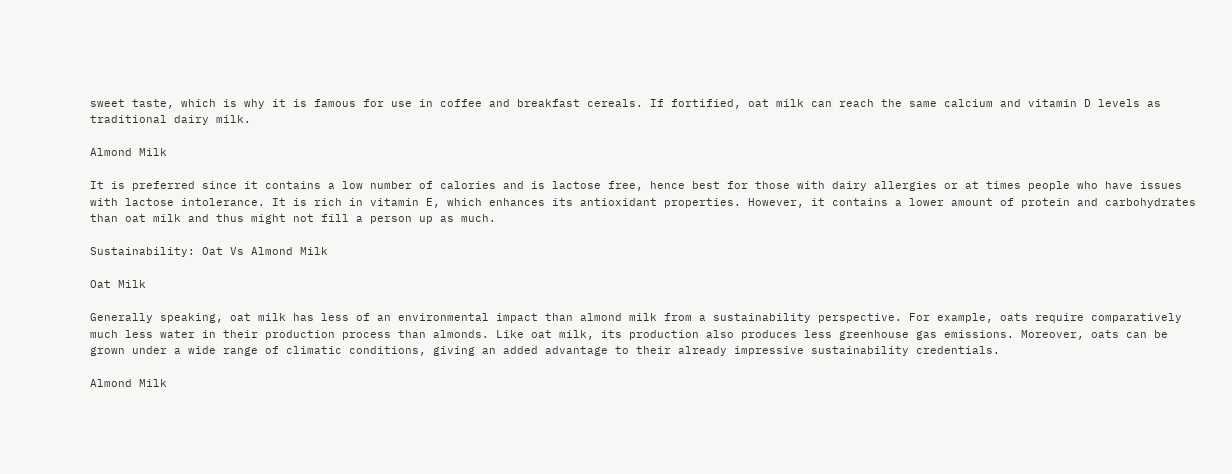sweet taste, which is why it is famous for use in coffee and breakfast cereals. If fortified, oat milk can reach the same calcium and vitamin D levels as traditional dairy milk.

Almond Milk

It is preferred since it contains a low number of calories and is lactose free, hence best for those with dairy allergies or at times people who have issues with lactose intolerance. It is rich in vitamin E, which enhances its antioxidant properties. However, it contains a lower amount of protein and carbohydrates than oat milk and thus might not fill a person up as much.

Sustainability: Oat Vs Almond Milk

Oat Milk

Generally speaking, oat milk has less of an environmental impact than almond milk from a sustainability perspective. For example, oats require comparatively much less water in their production process than almonds. Like oat milk, its production also produces less greenhouse gas emissions. Moreover, oats can be grown under a wide range of climatic conditions, giving an added advantage to their already impressive sustainability credentials.

Almond Milk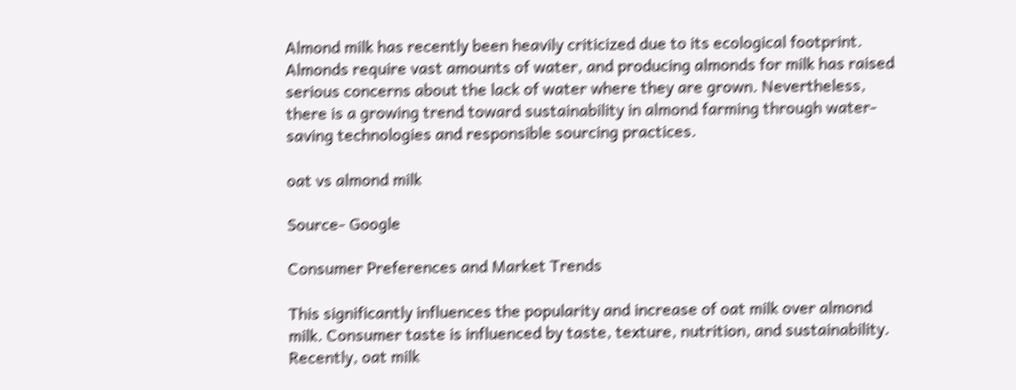Almond milk has recently been heavily criticized due to its ecological footprint. Almonds require vast amounts of water, and producing almonds for milk has raised serious concerns about the lack of water where they are grown. Nevertheless, there is a growing trend toward sustainability in almond farming through water-saving technologies and responsible sourcing practices.

oat vs almond milk

Source- Google

Consumer Preferences and Market Trends

This significantly influences the popularity and increase of oat milk over almond milk. Consumer taste is influenced by taste, texture, nutrition, and sustainability. Recently, oat milk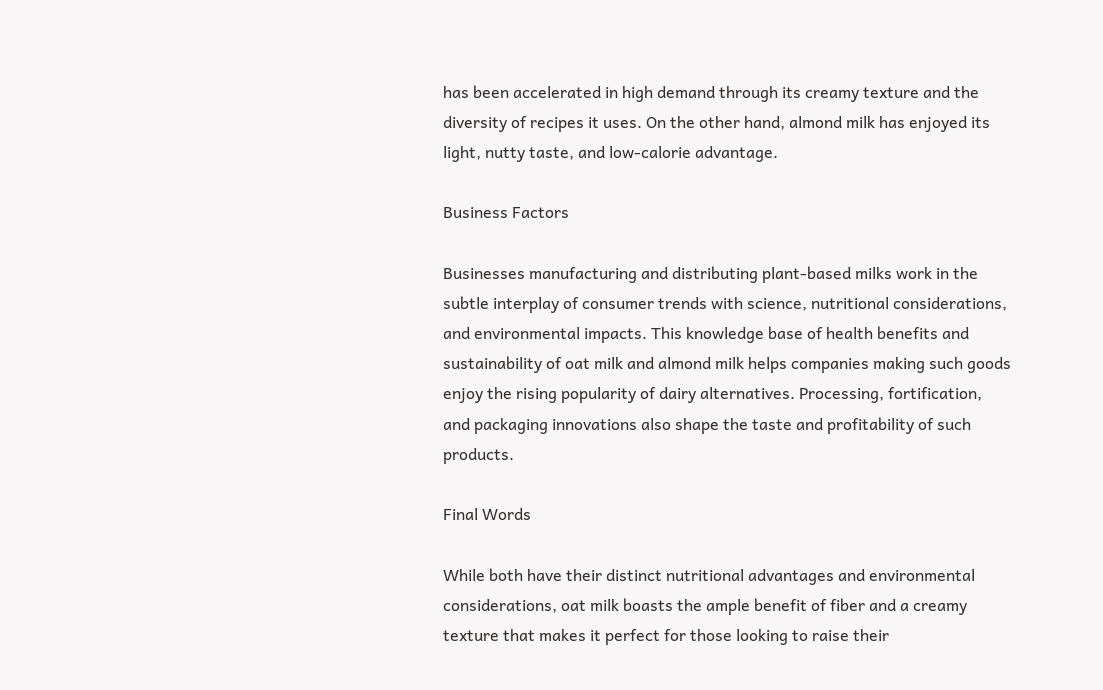has been accelerated in high demand through its creamy texture and the diversity of recipes it uses. On the other hand, almond milk has enjoyed its light, nutty taste, and low-calorie advantage.

Business Factors

Businesses manufacturing and distributing plant-based milks work in the subtle interplay of consumer trends with science, nutritional considerations, and environmental impacts. This knowledge base of health benefits and sustainability of oat milk and almond milk helps companies making such goods enjoy the rising popularity of dairy alternatives. Processing, fortification, and packaging innovations also shape the taste and profitability of such products.

Final Words

While both have their distinct nutritional advantages and environmental considerations, oat milk boasts the ample benefit of fiber and a creamy texture that makes it perfect for those looking to raise their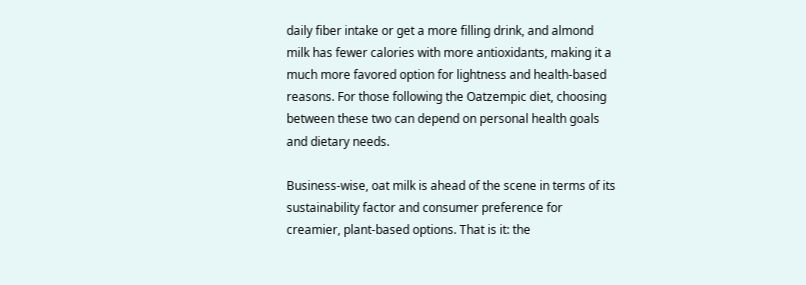daily fiber intake or get a more filling drink, and almond milk has fewer calories with more antioxidants, making it a much more favored option for lightness and health-based reasons. For those following the Oatzempic diet, choosing between these two can depend on personal health goals and dietary needs.

Business-wise, oat milk is ahead of the scene in terms of its sustainability factor and consumer preference for creamier, plant-based options. That is it: the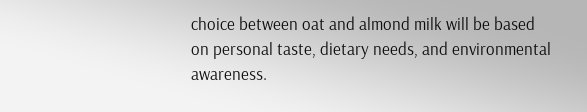choice between oat and almond milk will be based on personal taste, dietary needs, and environmental awareness.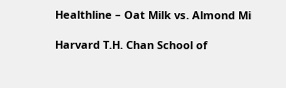Healthline – Oat Milk vs. Almond Mi

Harvard T.H. Chan School of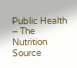Public Health – The Nutrition Source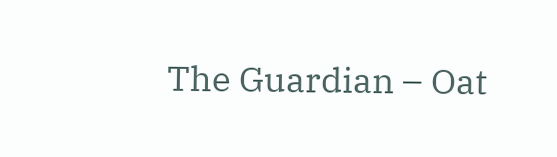The Guardian – Oat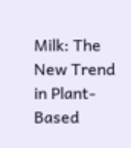Milk: The New Trend in Plant-Based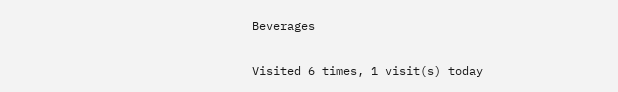Beverages

Visited 6 times, 1 visit(s) today